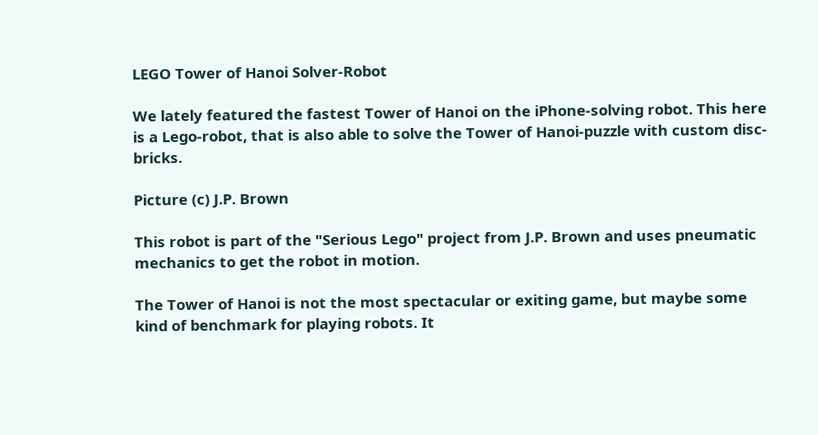LEGO Tower of Hanoi Solver-Robot

We lately featured the fastest Tower of Hanoi on the iPhone-solving robot. This here is a Lego-robot, that is also able to solve the Tower of Hanoi-puzzle with custom disc-bricks.

Picture (c) J.P. Brown

This robot is part of the "Serious Lego" project from J.P. Brown and uses pneumatic mechanics to get the robot in motion.

The Tower of Hanoi is not the most spectacular or exiting game, but maybe some kind of benchmark for playing robots. It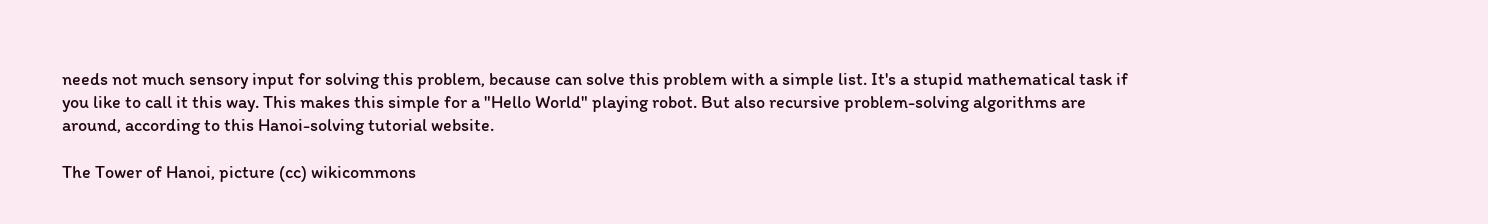needs not much sensory input for solving this problem, because can solve this problem with a simple list. It's a stupid mathematical task if you like to call it this way. This makes this simple for a "Hello World" playing robot. But also recursive problem-solving algorithms are around, according to this Hanoi-solving tutorial website.

The Tower of Hanoi, picture (cc) wikicommons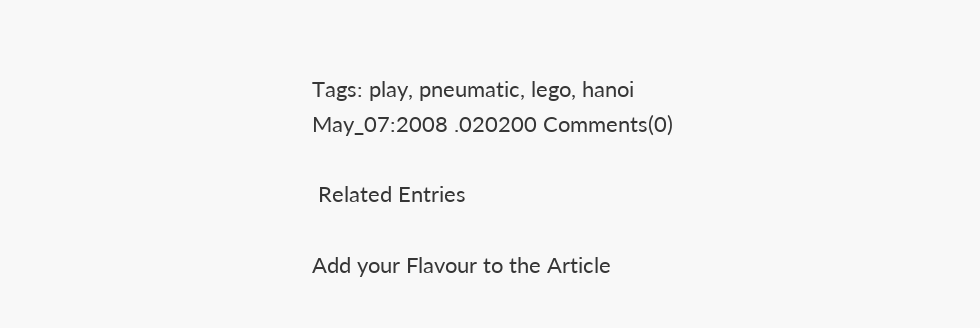Tags: play, pneumatic, lego, hanoi
May_07:2008 .020200 Comments(0)

 Related Entries

Add your Flavour to the Article